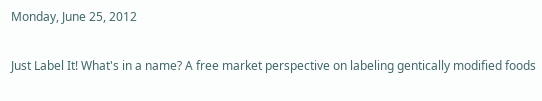Monday, June 25, 2012

Just Label It! What's in a name? A free market perspective on labeling gentically modified foods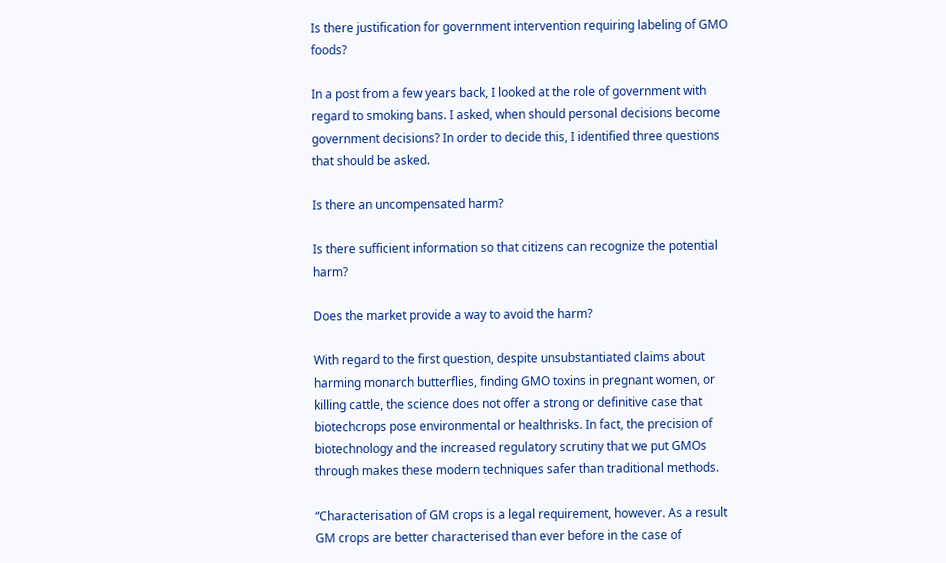Is there justification for government intervention requiring labeling of GMO foods?

In a post from a few years back, I looked at the role of government with regard to smoking bans. I asked, when should personal decisions become government decisions? In order to decide this, I identified three questions that should be asked.

Is there an uncompensated harm?

Is there sufficient information so that citizens can recognize the potential harm?

Does the market provide a way to avoid the harm?

With regard to the first question, despite unsubstantiated claims about harming monarch butterflies, finding GMO toxins in pregnant women, or killing cattle, the science does not offer a strong or definitive case that biotechcrops pose environmental or healthrisks. In fact, the precision of biotechnology and the increased regulatory scrutiny that we put GMOs through makes these modern techniques safer than traditional methods.

“Characterisation of GM crops is a legal requirement, however. As a result GM crops are better characterised than ever before in the case of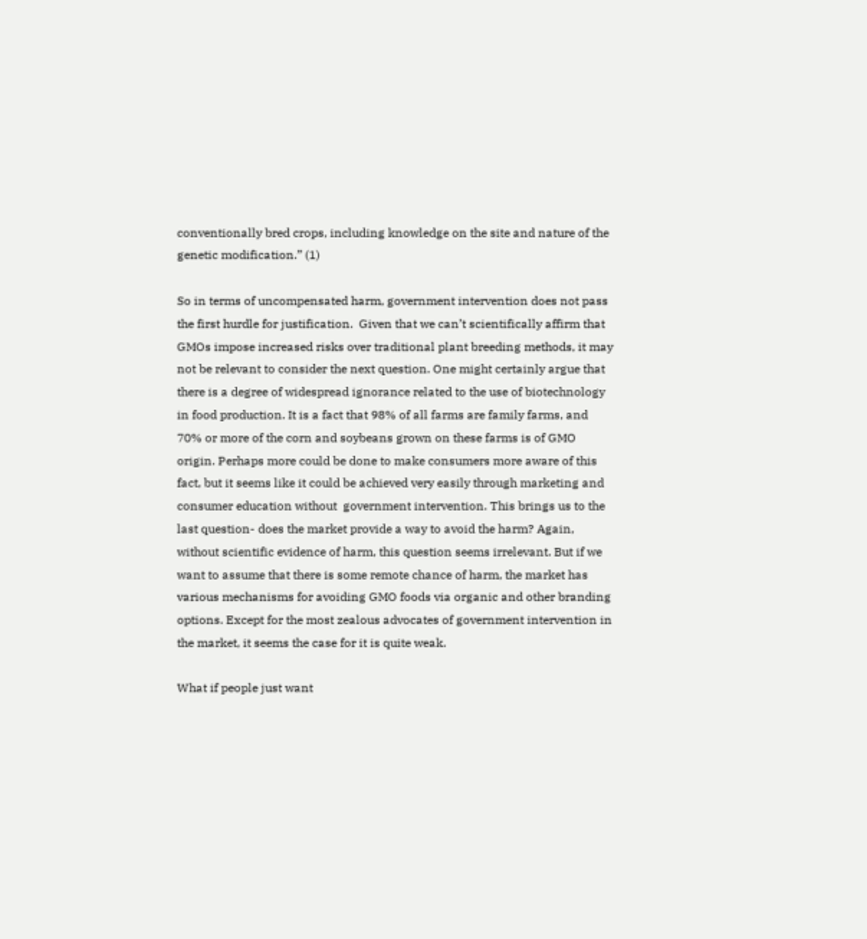conventionally bred crops, including knowledge on the site and nature of the genetic modification.” (1)

So in terms of uncompensated harm, government intervention does not pass the first hurdle for justification.  Given that we can’t scientifically affirm that GMOs impose increased risks over traditional plant breeding methods, it may not be relevant to consider the next question. One might certainly argue that there is a degree of widespread ignorance related to the use of biotechnology in food production. It is a fact that 98% of all farms are family farms, and 70% or more of the corn and soybeans grown on these farms is of GMO origin. Perhaps more could be done to make consumers more aware of this fact, but it seems like it could be achieved very easily through marketing and consumer education without  government intervention. This brings us to the last question- does the market provide a way to avoid the harm? Again, without scientific evidence of harm, this question seems irrelevant. But if we want to assume that there is some remote chance of harm, the market has various mechanisms for avoiding GMO foods via organic and other branding options. Except for the most zealous advocates of government intervention in the market, it seems the case for it is quite weak.

What if people just want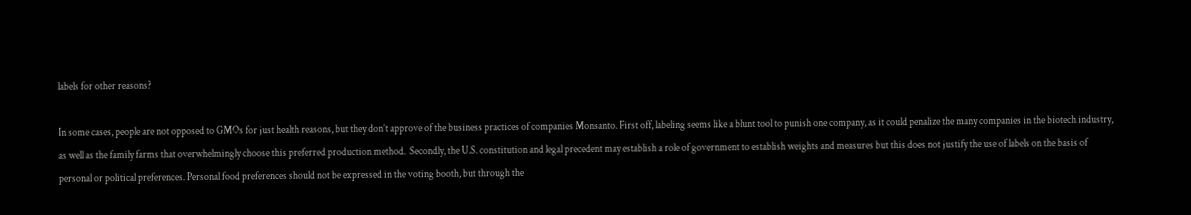labels for other reasons?

In some cases, people are not opposed to GMOs for just health reasons, but they don’t approve of the business practices of companies Monsanto. First off, labeling seems like a blunt tool to punish one company, as it could penalize the many companies in the biotech industry, as well as the family farms that overwhelmingly choose this preferred production method.  Secondly, the U.S. constitution and legal precedent may establish a role of government to establish weights and measures but this does not justify the use of labels on the basis of personal or political preferences. Personal food preferences should not be expressed in the voting booth, but through the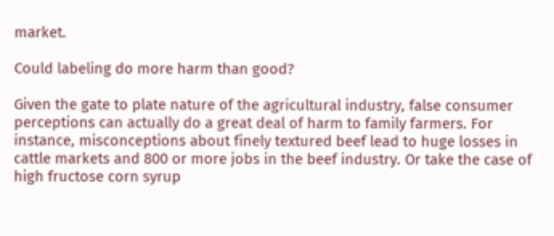market.

Could labeling do more harm than good?

Given the gate to plate nature of the agricultural industry, false consumer perceptions can actually do a great deal of harm to family farmers. For instance, misconceptions about finely textured beef lead to huge losses in cattle markets and 800 or more jobs in the beef industry. Or take the case of high fructose corn syrup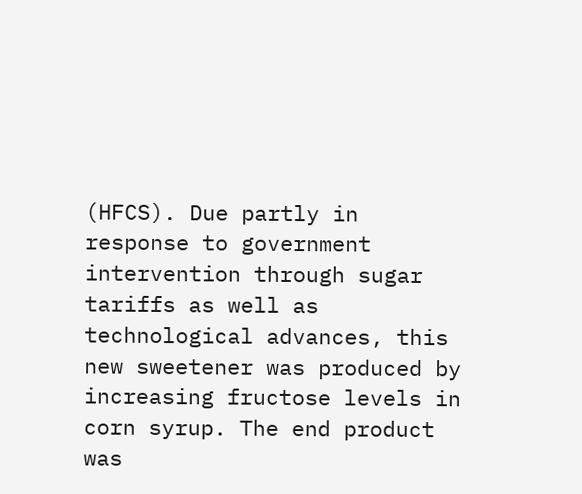(HFCS). Due partly in response to government intervention through sugar tariffs as well as technological advances, this new sweetener was produced by increasing fructose levels in corn syrup. The end product was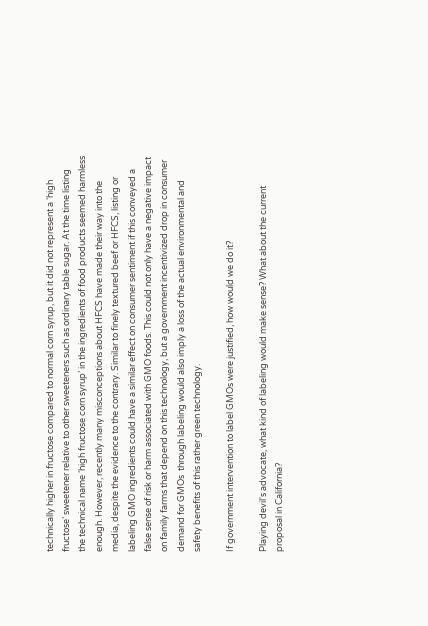technically higher in fructose compared to normal corn syrup, but it did not represent a ‘high fructose’ sweetener relative to other sweeteners such as ordinary table sugar. At the time listing the technical name ‘high fructose corn syrup’ in the ingredients of food products seemed harmless enough. However, recently many misconceptions about HFCS have made their way into the media, despite the evidence to the contrary. Similar to finely textured beef or HFCS, listing or labeling GMO ingredients could have a similar effect on consumer sentiment if this conveyed a false sense of risk or harm associated with GMO foods. This could not only have a negative impact on family farms that depend on this technology, but a government incentivized drop in consumer demand for GMOs  through labeling would also imply a loss of the actual environmental and safety benefits of this rather green technology.

If government intervention to label GMOs were justified, how would we do it?

Playing devil's advocate, what kind of labeling would make sense? What about the current proposal in California?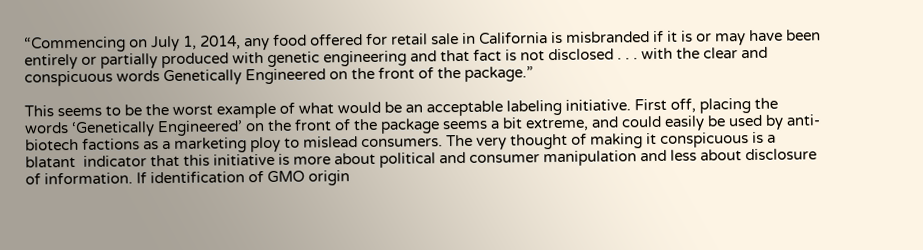“Commencing on July 1, 2014, any food offered for retail sale in California is misbranded if it is or may have been entirely or partially produced with genetic engineering and that fact is not disclosed . . . with the clear and conspicuous words Genetically Engineered on the front of the package.”

This seems to be the worst example of what would be an acceptable labeling initiative. First off, placing the words ‘Genetically Engineered’ on the front of the package seems a bit extreme, and could easily be used by anti-biotech factions as a marketing ploy to mislead consumers. The very thought of making it conspicuous is a blatant  indicator that this initiative is more about political and consumer manipulation and less about disclosure of information. If identification of GMO origin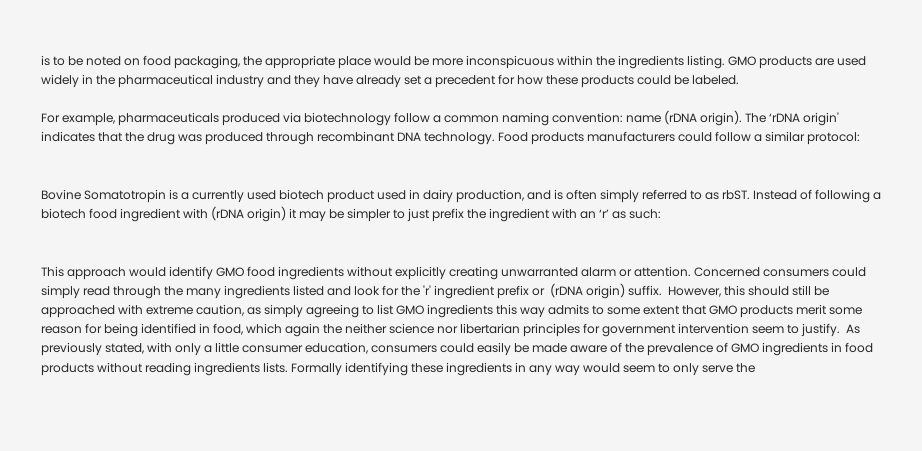is to be noted on food packaging, the appropriate place would be more inconspicuous within the ingredients listing. GMO products are used widely in the pharmaceutical industry and they have already set a precedent for how these products could be labeled.

For example, pharmaceuticals produced via biotechnology follow a common naming convention: name (rDNA origin). The ‘rDNA origin' indicates that the drug was produced through recombinant DNA technology. Food products manufacturers could follow a similar protocol:


Bovine Somatotropin is a currently used biotech product used in dairy production, and is often simply referred to as rbST. Instead of following a biotech food ingredient with (rDNA origin) it may be simpler to just prefix the ingredient with an ‘r’ as such:


This approach would identify GMO food ingredients without explicitly creating unwarranted alarm or attention. Concerned consumers could simply read through the many ingredients listed and look for the 'r' ingredient prefix or  (rDNA origin) suffix.  However, this should still be approached with extreme caution, as simply agreeing to list GMO ingredients this way admits to some extent that GMO products merit some reason for being identified in food, which again the neither science nor libertarian principles for government intervention seem to justify.  As previously stated, with only a little consumer education, consumers could easily be made aware of the prevalence of GMO ingredients in food products without reading ingredients lists. Formally identifying these ingredients in any way would seem to only serve the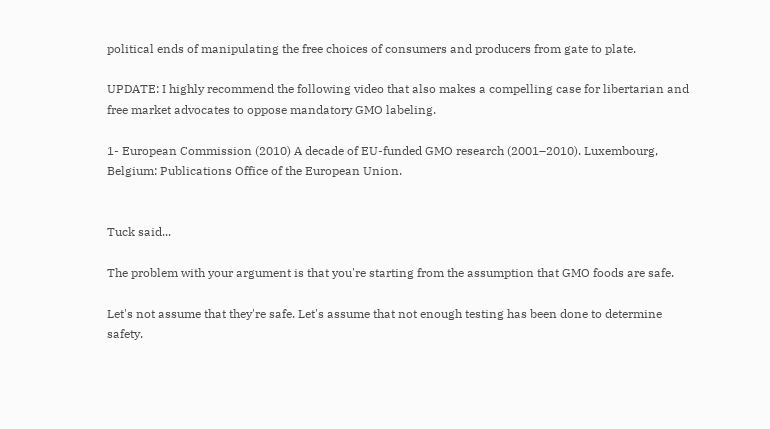political ends of manipulating the free choices of consumers and producers from gate to plate.

UPDATE: I highly recommend the following video that also makes a compelling case for libertarian and free market advocates to oppose mandatory GMO labeling.

1- European Commission (2010) A decade of EU-funded GMO research (2001–2010). Luxembourg, Belgium: Publications Office of the European Union.


Tuck said...

The problem with your argument is that you're starting from the assumption that GMO foods are safe.

Let's not assume that they're safe. Let's assume that not enough testing has been done to determine safety.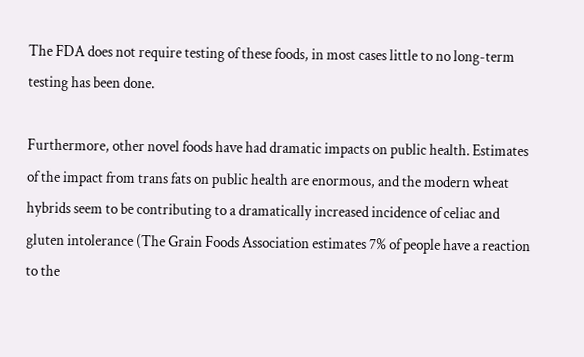The FDA does not require testing of these foods, in most cases little to no long-term testing has been done.

Furthermore, other novel foods have had dramatic impacts on public health. Estimates of the impact from trans fats on public health are enormous, and the modern wheat hybrids seem to be contributing to a dramatically increased incidence of celiac and gluten intolerance (The Grain Foods Association estimates 7% of people have a reaction to the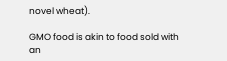novel wheat).

GMO food is akin to food sold with an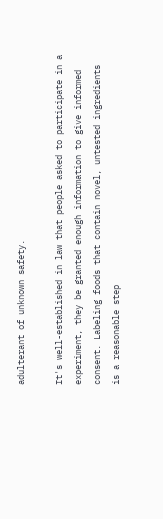adulterant of unknown safety.

It's well-established in law that people asked to participate in a experiment, they be granted enough information to give informed consent. Labeling foods that contain novel, untested ingredients is a reasonable step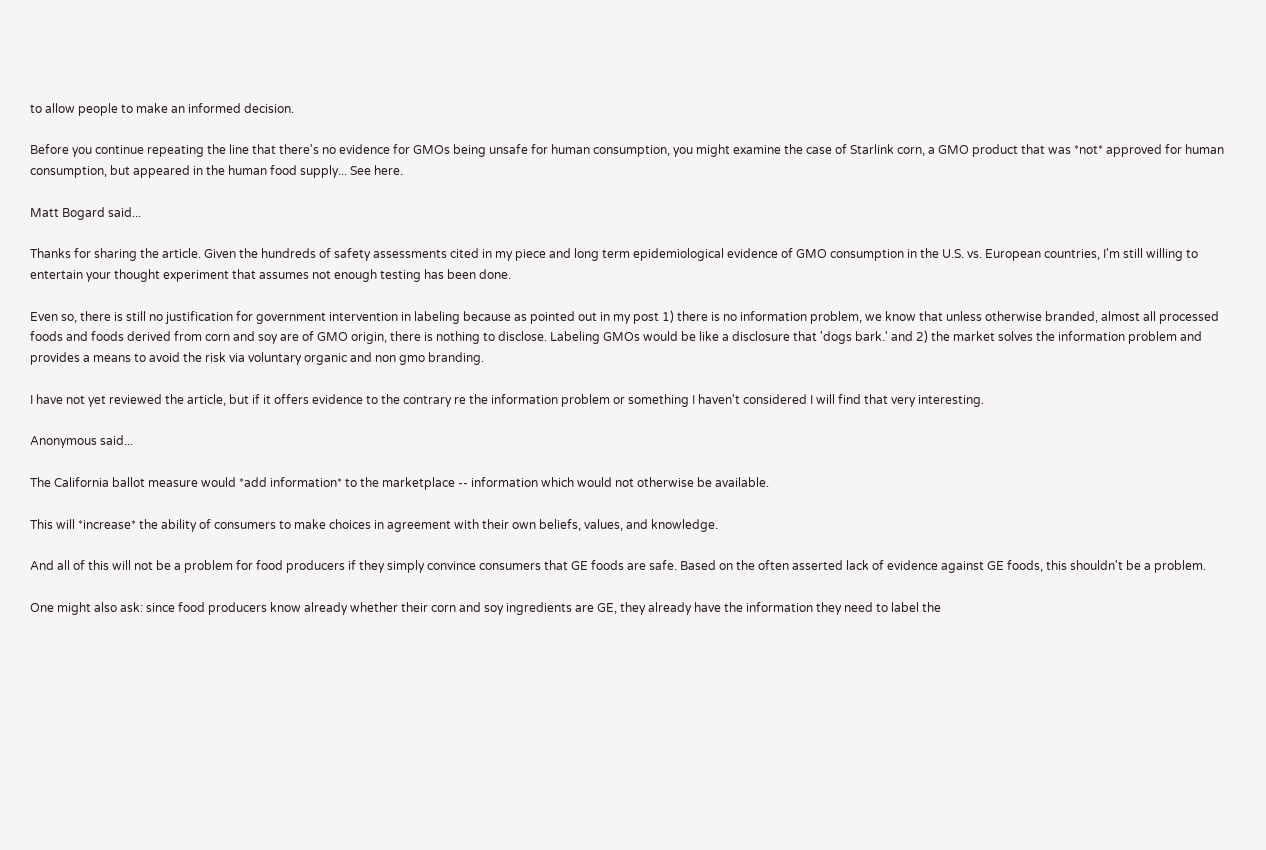to allow people to make an informed decision.

Before you continue repeating the line that there's no evidence for GMOs being unsafe for human consumption, you might examine the case of Starlink corn, a GMO product that was *not* approved for human consumption, but appeared in the human food supply... See here.

Matt Bogard said...

Thanks for sharing the article. Given the hundreds of safety assessments cited in my piece and long term epidemiological evidence of GMO consumption in the U.S. vs. European countries, I'm still willing to entertain your thought experiment that assumes not enough testing has been done.

Even so, there is still no justification for government intervention in labeling because as pointed out in my post 1) there is no information problem, we know that unless otherwise branded, almost all processed foods and foods derived from corn and soy are of GMO origin, there is nothing to disclose. Labeling GMOs would be like a disclosure that 'dogs bark.' and 2) the market solves the information problem and provides a means to avoid the risk via voluntary organic and non gmo branding.

I have not yet reviewed the article, but if it offers evidence to the contrary re the information problem or something I haven't considered I will find that very interesting.

Anonymous said...

The California ballot measure would *add information* to the marketplace -- information which would not otherwise be available.

This will *increase* the ability of consumers to make choices in agreement with their own beliefs, values, and knowledge.

And all of this will not be a problem for food producers if they simply convince consumers that GE foods are safe. Based on the often asserted lack of evidence against GE foods, this shouldn't be a problem.

One might also ask: since food producers know already whether their corn and soy ingredients are GE, they already have the information they need to label the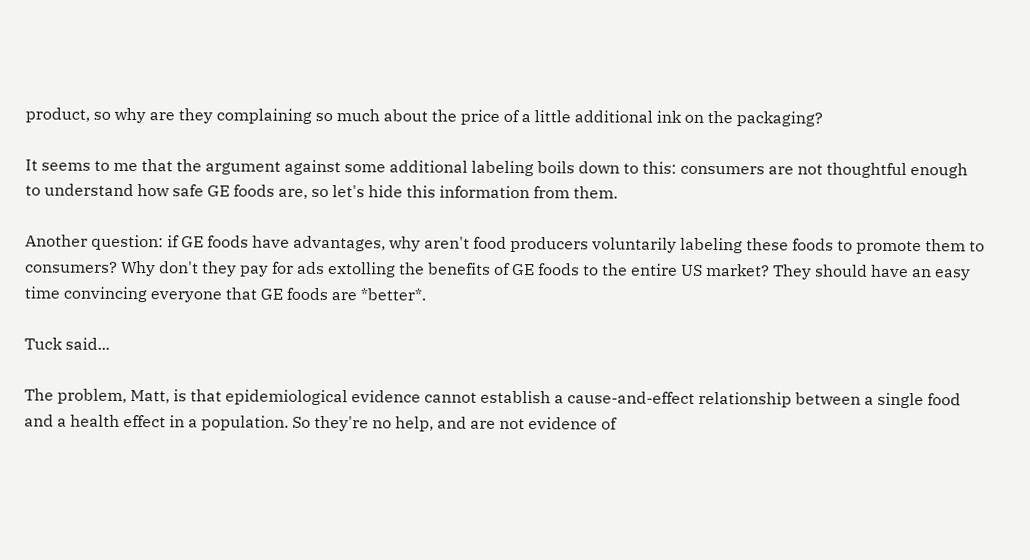product, so why are they complaining so much about the price of a little additional ink on the packaging?

It seems to me that the argument against some additional labeling boils down to this: consumers are not thoughtful enough to understand how safe GE foods are, so let's hide this information from them.

Another question: if GE foods have advantages, why aren't food producers voluntarily labeling these foods to promote them to consumers? Why don't they pay for ads extolling the benefits of GE foods to the entire US market? They should have an easy time convincing everyone that GE foods are *better*.

Tuck said...

The problem, Matt, is that epidemiological evidence cannot establish a cause-and-effect relationship between a single food and a health effect in a population. So they're no help, and are not evidence of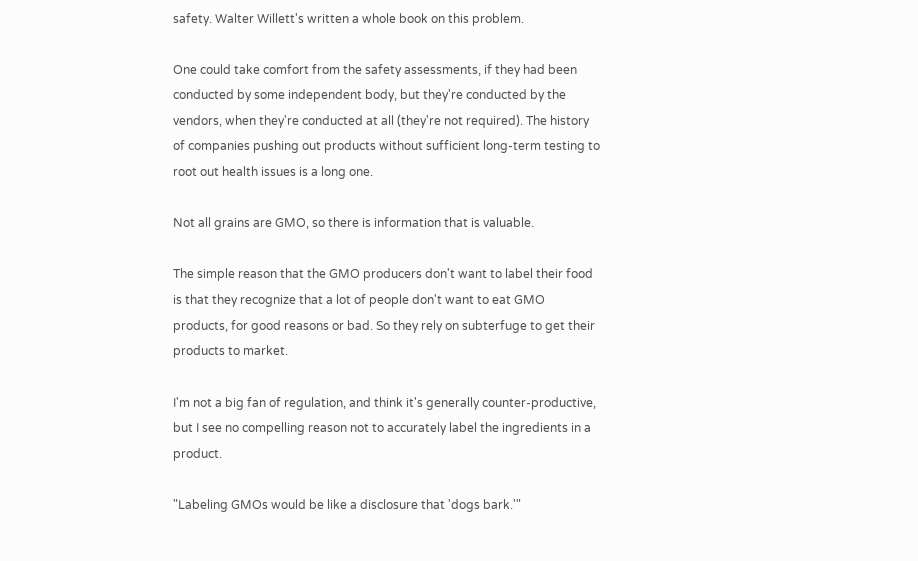safety. Walter Willett's written a whole book on this problem.

One could take comfort from the safety assessments, if they had been conducted by some independent body, but they're conducted by the vendors, when they're conducted at all (they're not required). The history of companies pushing out products without sufficient long-term testing to root out health issues is a long one.

Not all grains are GMO, so there is information that is valuable.

The simple reason that the GMO producers don't want to label their food is that they recognize that a lot of people don't want to eat GMO products, for good reasons or bad. So they rely on subterfuge to get their products to market.

I'm not a big fan of regulation, and think it's generally counter-productive, but I see no compelling reason not to accurately label the ingredients in a product.

"Labeling GMOs would be like a disclosure that 'dogs bark.'"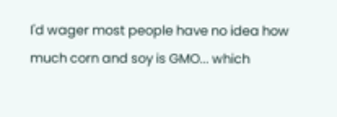I'd wager most people have no idea how much corn and soy is GMO... which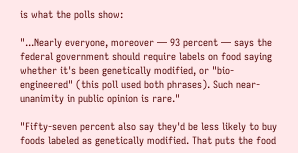is what the polls show:

"...Nearly everyone, moreover — 93 percent — says the federal government should require labels on food saying whether it's been genetically modified, or "bio-engineered" (this poll used both phrases). Such near-unanimity in public opinion is rare."

"Fifty-seven percent also say they'd be less likely to buy foods labeled as genetically modified. That puts the food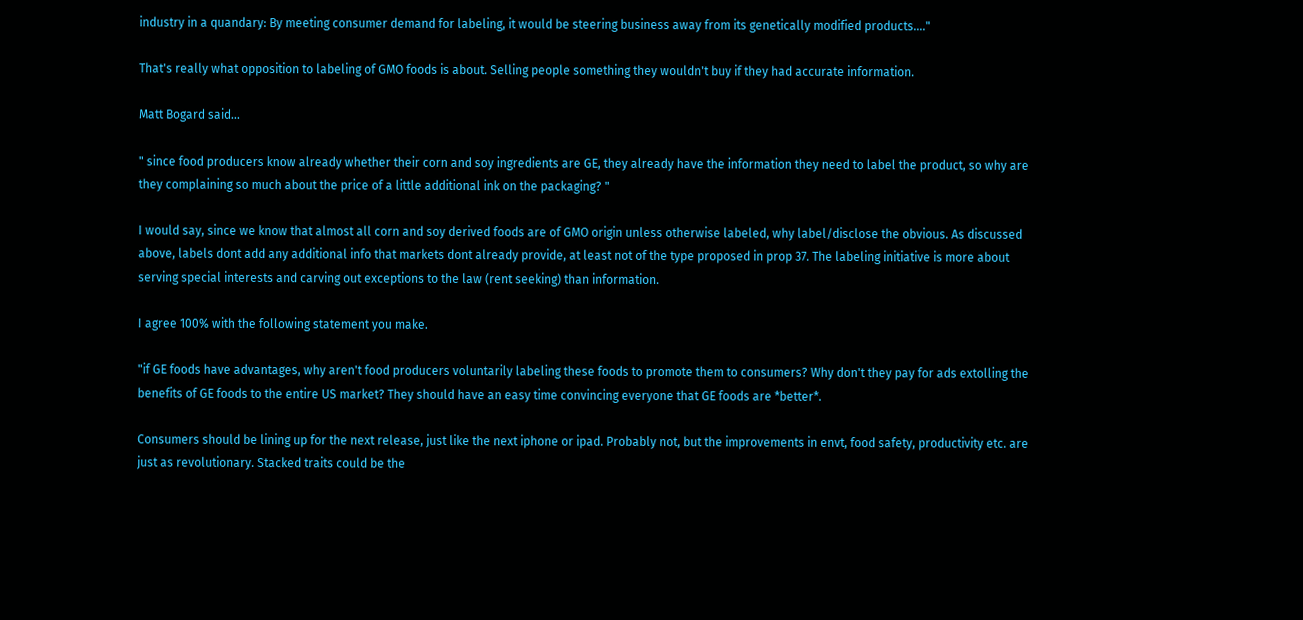industry in a quandary: By meeting consumer demand for labeling, it would be steering business away from its genetically modified products...."

That's really what opposition to labeling of GMO foods is about. Selling people something they wouldn't buy if they had accurate information.

Matt Bogard said...

" since food producers know already whether their corn and soy ingredients are GE, they already have the information they need to label the product, so why are they complaining so much about the price of a little additional ink on the packaging? "

I would say, since we know that almost all corn and soy derived foods are of GMO origin unless otherwise labeled, why label/disclose the obvious. As discussed above, labels dont add any additional info that markets dont already provide, at least not of the type proposed in prop 37. The labeling initiative is more about serving special interests and carving out exceptions to the law (rent seeking) than information.

I agree 100% with the following statement you make.

"if GE foods have advantages, why aren't food producers voluntarily labeling these foods to promote them to consumers? Why don't they pay for ads extolling the benefits of GE foods to the entire US market? They should have an easy time convincing everyone that GE foods are *better*.

Consumers should be lining up for the next release, just like the next iphone or ipad. Probably not, but the improvements in envt, food safety, productivity etc. are just as revolutionary. Stacked traits could be the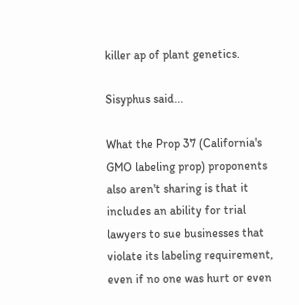killer ap of plant genetics.

Sisyphus said...

What the Prop 37 (California's GMO labeling prop) proponents also aren't sharing is that it includes an ability for trial lawyers to sue businesses that violate its labeling requirement, even if no one was hurt or even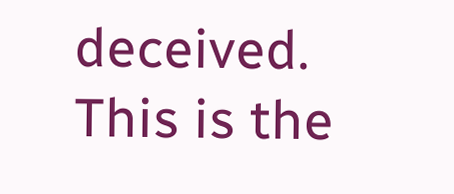deceived. This is the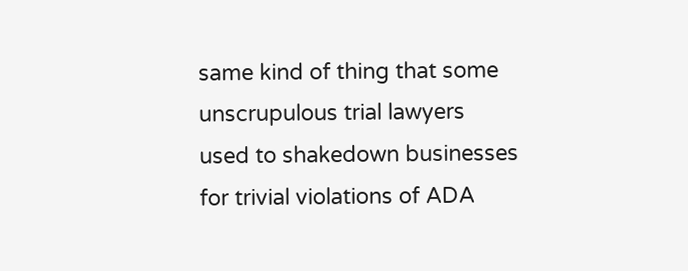same kind of thing that some unscrupulous trial lawyers used to shakedown businesses for trivial violations of ADA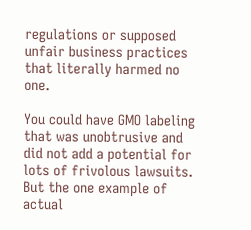regulations or supposed unfair business practices that literally harmed no one.

You could have GMO labeling that was unobtrusive and did not add a potential for lots of frivolous lawsuits. But the one example of actual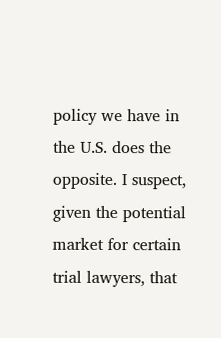policy we have in the U.S. does the opposite. I suspect, given the potential market for certain trial lawyers, that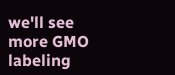we'll see more GMO labeling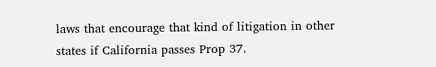laws that encourage that kind of litigation in other states if California passes Prop 37.